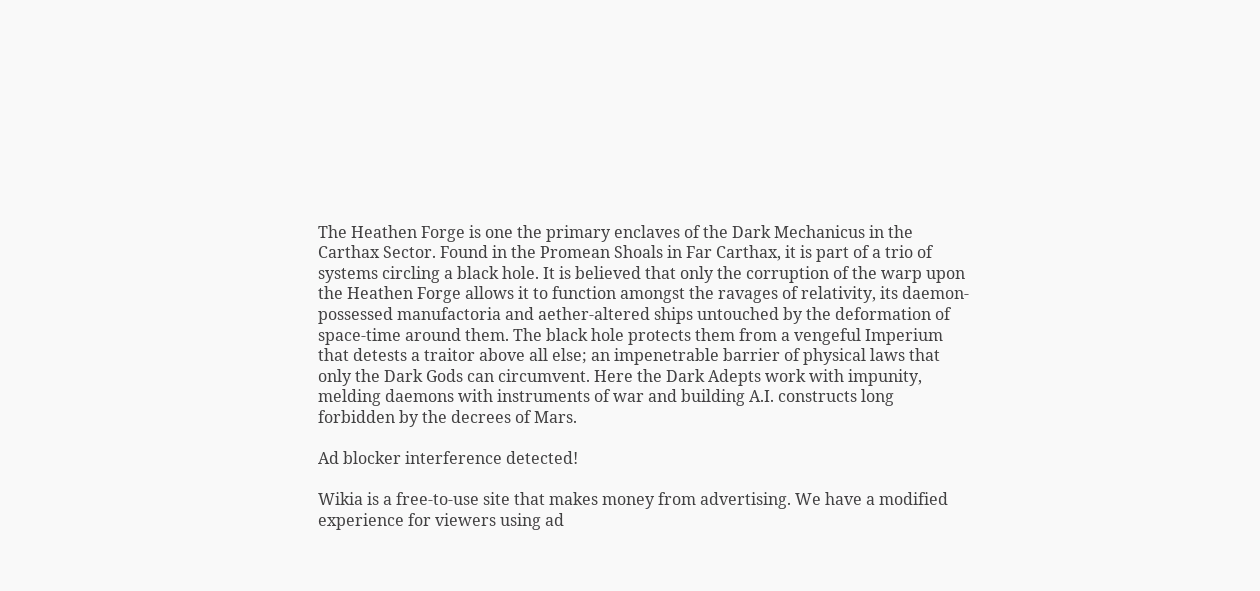The Heathen Forge is one the primary enclaves of the Dark Mechanicus in the Carthax Sector. Found in the Promean Shoals in Far Carthax, it is part of a trio of systems circling a black hole. It is believed that only the corruption of the warp upon the Heathen Forge allows it to function amongst the ravages of relativity, its daemon-possessed manufactoria and aether-altered ships untouched by the deformation of space-time around them. The black hole protects them from a vengeful Imperium that detests a traitor above all else; an impenetrable barrier of physical laws that only the Dark Gods can circumvent. Here the Dark Adepts work with impunity, melding daemons with instruments of war and building A.I. constructs long forbidden by the decrees of Mars.

Ad blocker interference detected!

Wikia is a free-to-use site that makes money from advertising. We have a modified experience for viewers using ad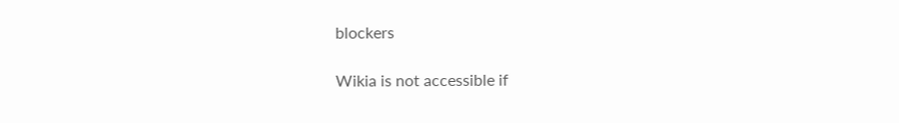blockers

Wikia is not accessible if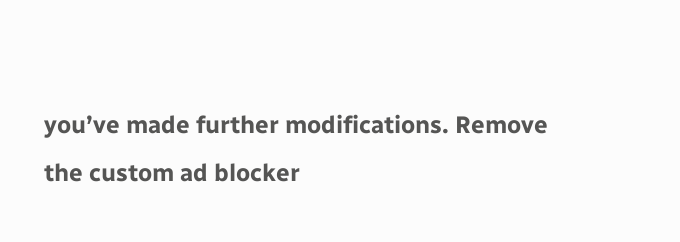you’ve made further modifications. Remove the custom ad blocker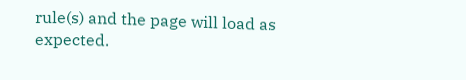rule(s) and the page will load as expected.